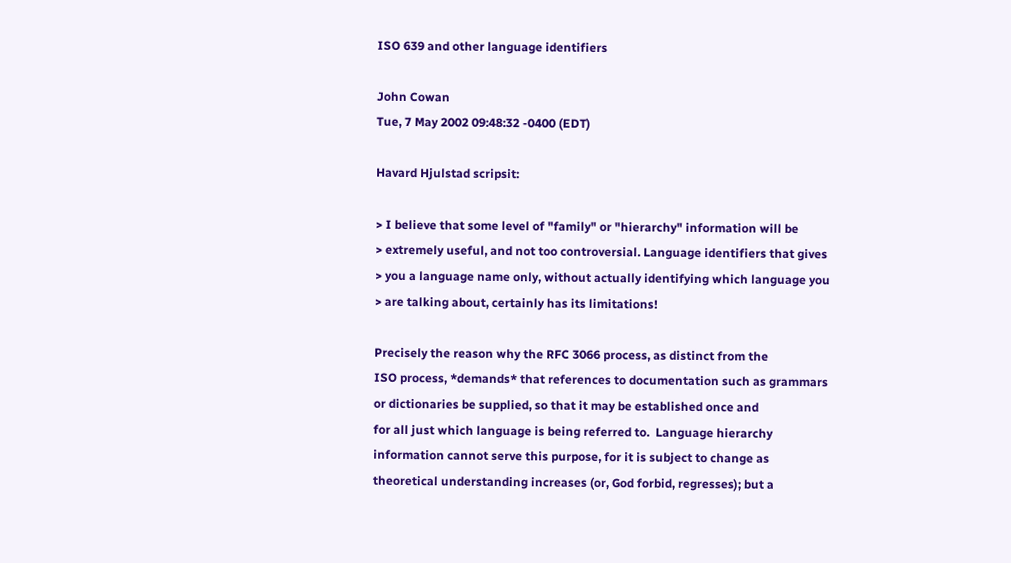ISO 639 and other language identifiers

John Cowan
Tue, 7 May 2002 09:48:32 -0400 (EDT)

Havard Hjulstad scripsit:

> I believe that some level of "family" or "hierarchy" information will be
> extremely useful, and not too controversial. Language identifiers that gives
> you a language name only, without actually identifying which language you
> are talking about, certainly has its limitations!

Precisely the reason why the RFC 3066 process, as distinct from the
ISO process, *demands* that references to documentation such as grammars
or dictionaries be supplied, so that it may be established once and
for all just which language is being referred to.  Language hierarchy
information cannot serve this purpose, for it is subject to change as
theoretical understanding increases (or, God forbid, regresses); but a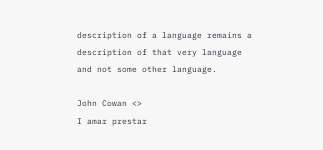description of a language remains a description of that very language
and not some other language.

John Cowan <>
I amar prestar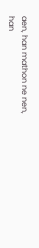aen, han mathon ne nen,
han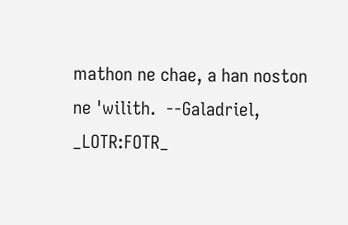mathon ne chae, a han noston ne 'wilith.  --Galadriel, _LOTR:FOTR_